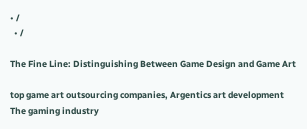• /
  • /

The Fine Line: Distinguishing Between Game Design and Game Art

top game art outsourcing companies, Argentics art development
The gaming industry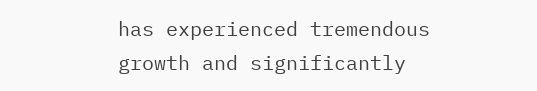has experienced tremendous growth and significantly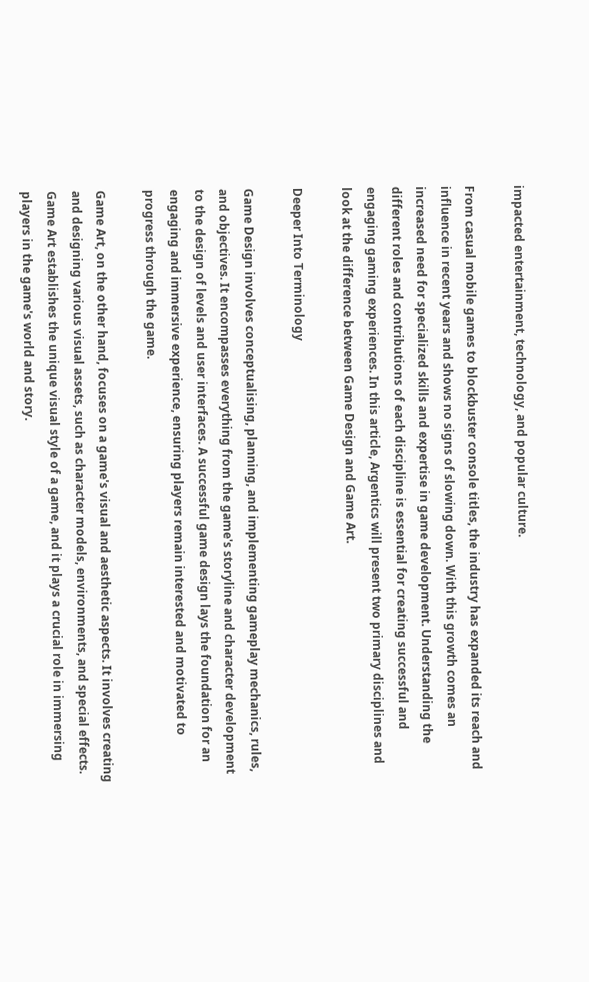impacted entertainment, technology, and popular culture.

From casual mobile games to blockbuster console titles, the industry has expanded its reach and influence in recent years and shows no signs of slowing down. With this growth comes an increased need for specialized skills and expertise in game development. Understanding the different roles and contributions of each discipline is essential for creating successful and engaging gaming experiences. In this article, Argentics will present two primary disciplines and look at the difference between Game Design and Game Art.

Deeper Into Terminology

Game Design involves conceptualising, planning, and implementing gameplay mechanics, rules, and objectives. It encompasses everything from the game's storyline and character development to the design of levels and user interfaces. A successful game design lays the foundation for an engaging and immersive experience, ensuring players remain interested and motivated to progress through the game.

Game Art, on the other hand, focuses on a game's visual and aesthetic aspects. It involves creating and designing various visual assets, such as character models, environments, and special effects. Game Art establishes the unique visual style of a game, and it plays a crucial role in immersing players in the game's world and story.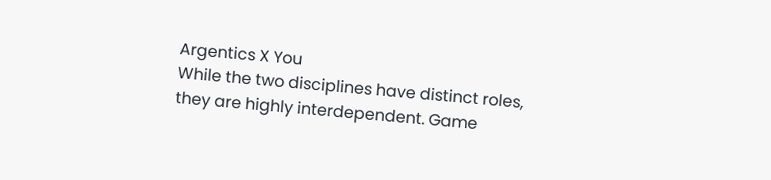Argentics X You
While the two disciplines have distinct roles, they are highly interdependent. Game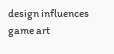design influences game art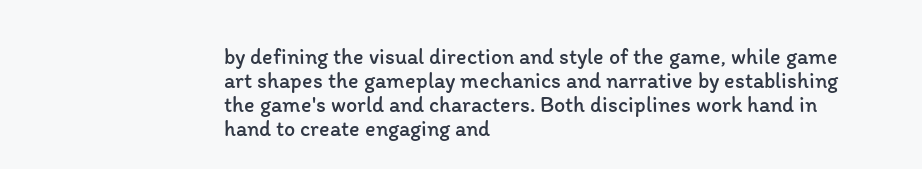by defining the visual direction and style of the game, while game art shapes the gameplay mechanics and narrative by establishing the game's world and characters. Both disciplines work hand in hand to create engaging and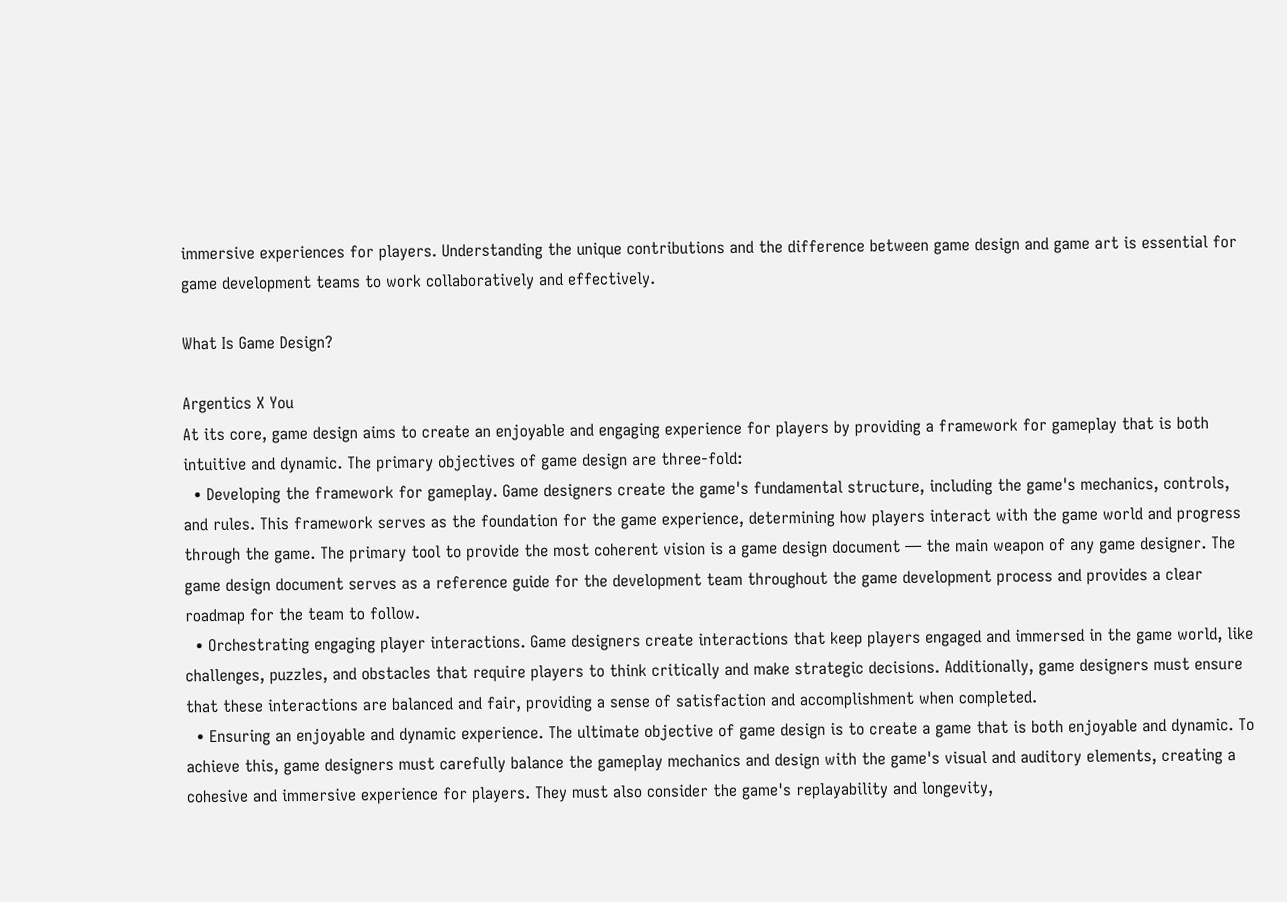immersive experiences for players. Understanding the unique contributions and the difference between game design and game art is essential for game development teams to work collaboratively and effectively.

What Is Game Design?

Argentics X You
At its core, game design aims to create an enjoyable and engaging experience for players by providing a framework for gameplay that is both intuitive and dynamic. The primary objectives of game design are three-fold:
  • Developing the framework for gameplay. Game designers create the game's fundamental structure, including the game's mechanics, controls, and rules. This framework serves as the foundation for the game experience, determining how players interact with the game world and progress through the game. The primary tool to provide the most coherent vision is a game design document — the main weapon of any game designer. The game design document serves as a reference guide for the development team throughout the game development process and provides a clear roadmap for the team to follow.
  • Orchestrating engaging player interactions. Game designers create interactions that keep players engaged and immersed in the game world, like challenges, puzzles, and obstacles that require players to think critically and make strategic decisions. Additionally, game designers must ensure that these interactions are balanced and fair, providing a sense of satisfaction and accomplishment when completed.
  • Ensuring an enjoyable and dynamic experience. The ultimate objective of game design is to create a game that is both enjoyable and dynamic. To achieve this, game designers must carefully balance the gameplay mechanics and design with the game's visual and auditory elements, creating a cohesive and immersive experience for players. They must also consider the game's replayability and longevity,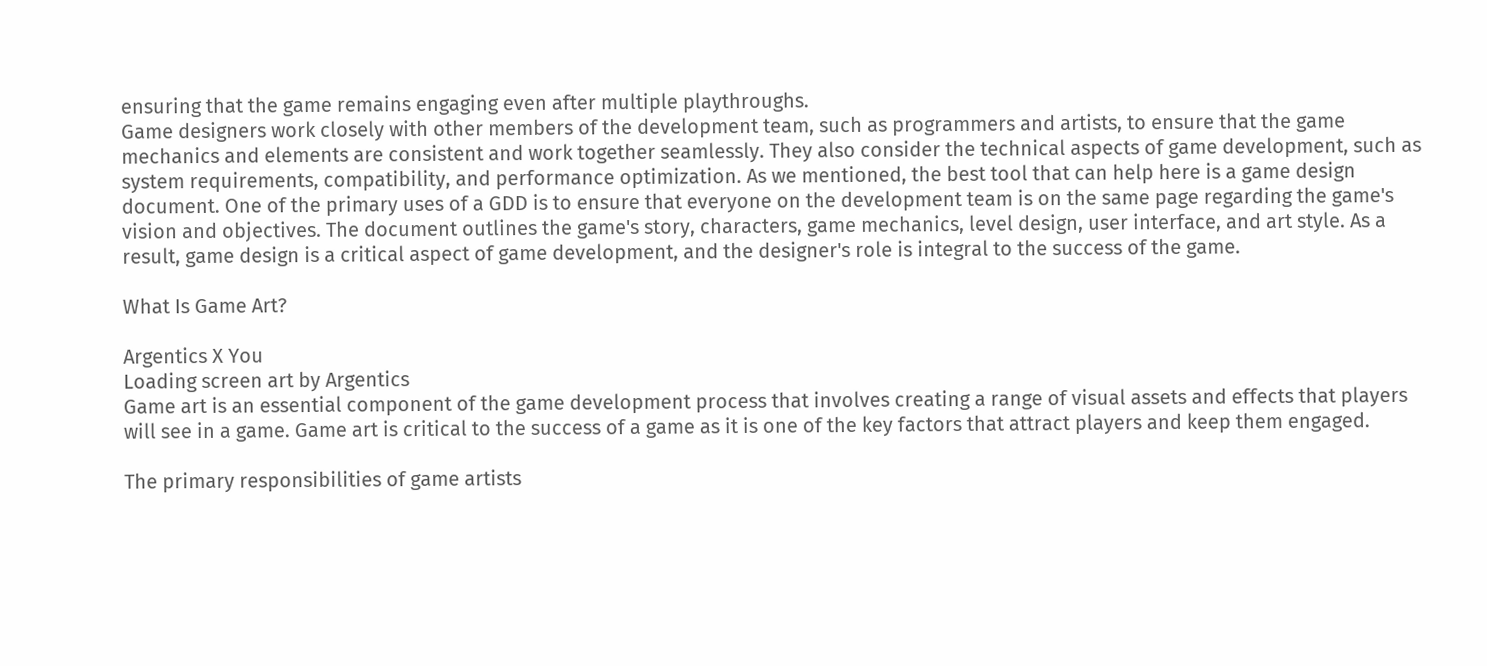ensuring that the game remains engaging even after multiple playthroughs.
Game designers work closely with other members of the development team, such as programmers and artists, to ensure that the game mechanics and elements are consistent and work together seamlessly. They also consider the technical aspects of game development, such as system requirements, compatibility, and performance optimization. As we mentioned, the best tool that can help here is a game design document. One of the primary uses of a GDD is to ensure that everyone on the development team is on the same page regarding the game's vision and objectives. The document outlines the game's story, characters, game mechanics, level design, user interface, and art style. As a result, game design is a critical aspect of game development, and the designer's role is integral to the success of the game.

What Is Game Art?

Argentics X You
Loading screen art by Argentics
Game art is an essential component of the game development process that involves creating a range of visual assets and effects that players will see in a game. Game art is critical to the success of a game as it is one of the key factors that attract players and keep them engaged.

The primary responsibilities of game artists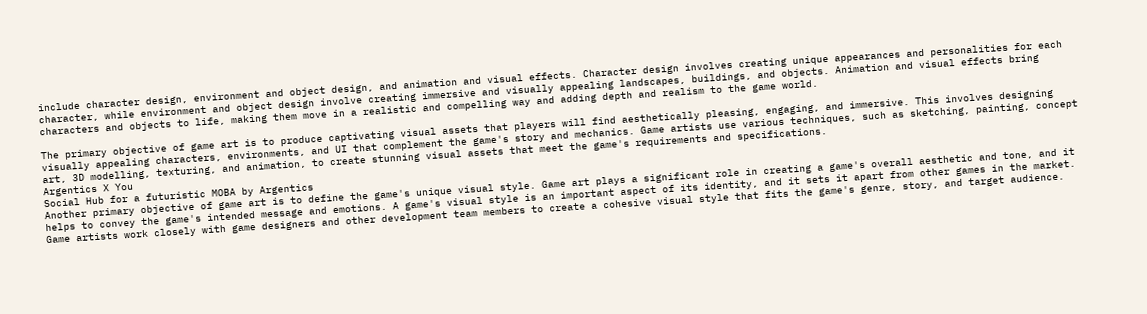include character design, environment and object design, and animation and visual effects. Character design involves creating unique appearances and personalities for each character, while environment and object design involve creating immersive and visually appealing landscapes, buildings, and objects. Animation and visual effects bring characters and objects to life, making them move in a realistic and compelling way and adding depth and realism to the game world.

The primary objective of game art is to produce captivating visual assets that players will find aesthetically pleasing, engaging, and immersive. This involves designing visually appealing characters, environments, and UI that complement the game's story and mechanics. Game artists use various techniques, such as sketching, painting, concept art, 3D modelling, texturing, and animation, to create stunning visual assets that meet the game's requirements and specifications.
Argentics X You
Social Hub for a futuristic MOBA by Argentics
Another primary objective of game art is to define the game's unique visual style. Game art plays a significant role in creating a game's overall aesthetic and tone, and it helps to convey the game's intended message and emotions. A game's visual style is an important aspect of its identity, and it sets it apart from other games in the market. Game artists work closely with game designers and other development team members to create a cohesive visual style that fits the game's genre, story, and target audience.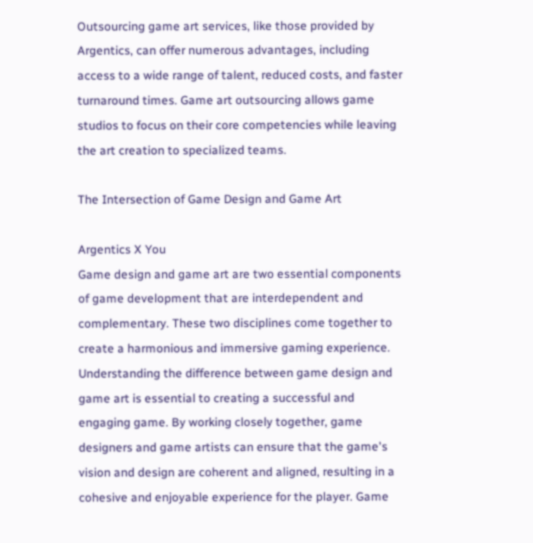Outsourcing game art services, like those provided by Argentics, can offer numerous advantages, including access to a wide range of talent, reduced costs, and faster turnaround times. Game art outsourcing allows game studios to focus on their core competencies while leaving the art creation to specialized teams.

The Intersection of Game Design and Game Art

Argentics X You
Game design and game art are two essential components of game development that are interdependent and complementary. These two disciplines come together to create a harmonious and immersive gaming experience. Understanding the difference between game design and game art is essential to creating a successful and engaging game. By working closely together, game designers and game artists can ensure that the game's vision and design are coherent and aligned, resulting in a cohesive and enjoyable experience for the player. Game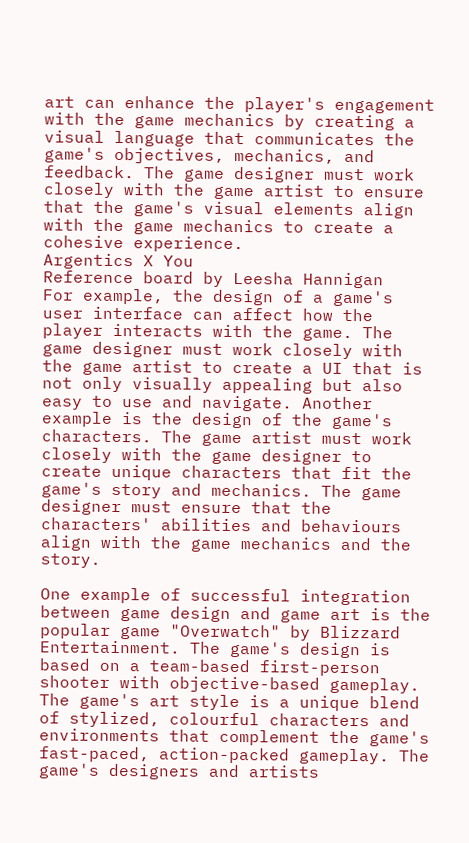art can enhance the player's engagement with the game mechanics by creating a visual language that communicates the game's objectives, mechanics, and feedback. The game designer must work closely with the game artist to ensure that the game's visual elements align with the game mechanics to create a cohesive experience.
Argentics X You
Reference board by Leesha Hannigan
For example, the design of a game's user interface can affect how the player interacts with the game. The game designer must work closely with the game artist to create a UI that is not only visually appealing but also easy to use and navigate. Another example is the design of the game's characters. The game artist must work closely with the game designer to create unique characters that fit the game's story and mechanics. The game designer must ensure that the characters' abilities and behaviours align with the game mechanics and the story.

One example of successful integration between game design and game art is the popular game "Overwatch" by Blizzard Entertainment. The game's design is based on a team-based first-person shooter with objective-based gameplay. The game's art style is a unique blend of stylized, colourful characters and environments that complement the game's fast-paced, action-packed gameplay. The game's designers and artists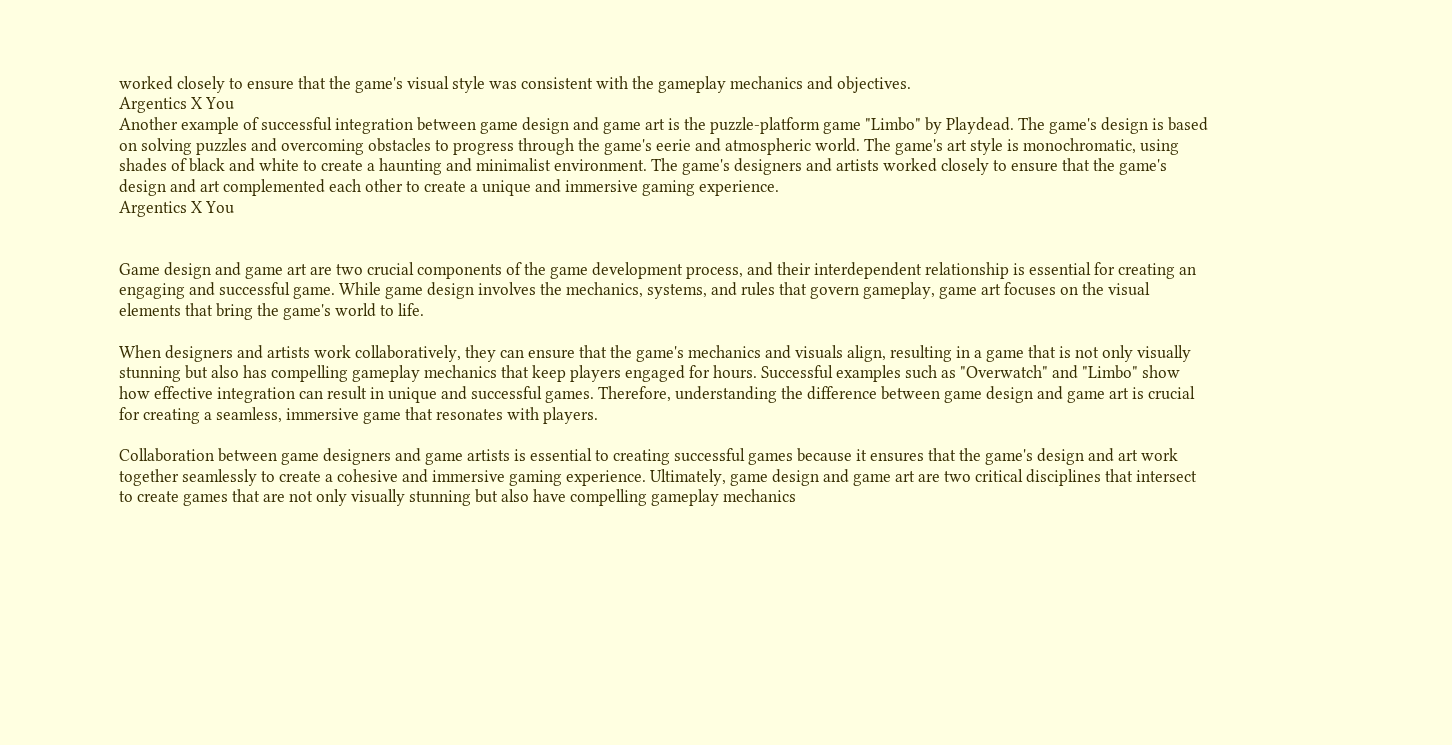worked closely to ensure that the game's visual style was consistent with the gameplay mechanics and objectives.
Argentics X You
Another example of successful integration between game design and game art is the puzzle-platform game "Limbo" by Playdead. The game's design is based on solving puzzles and overcoming obstacles to progress through the game's eerie and atmospheric world. The game's art style is monochromatic, using shades of black and white to create a haunting and minimalist environment. The game's designers and artists worked closely to ensure that the game's design and art complemented each other to create a unique and immersive gaming experience.
Argentics X You


Game design and game art are two crucial components of the game development process, and their interdependent relationship is essential for creating an engaging and successful game. While game design involves the mechanics, systems, and rules that govern gameplay, game art focuses on the visual elements that bring the game's world to life.

When designers and artists work collaboratively, they can ensure that the game's mechanics and visuals align, resulting in a game that is not only visually stunning but also has compelling gameplay mechanics that keep players engaged for hours. Successful examples such as "Overwatch" and "Limbo" show how effective integration can result in unique and successful games. Therefore, understanding the difference between game design and game art is crucial for creating a seamless, immersive game that resonates with players.

Collaboration between game designers and game artists is essential to creating successful games because it ensures that the game's design and art work together seamlessly to create a cohesive and immersive gaming experience. Ultimately, game design and game art are two critical disciplines that intersect to create games that are not only visually stunning but also have compelling gameplay mechanics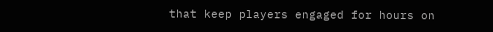that keep players engaged for hours on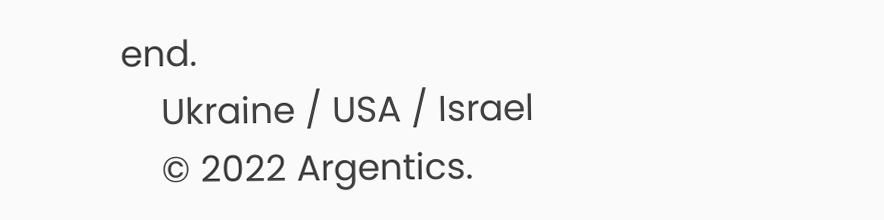end.
    Ukraine / USA / Israel
    © 2022 Argentics.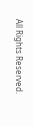All Rights Reserved.